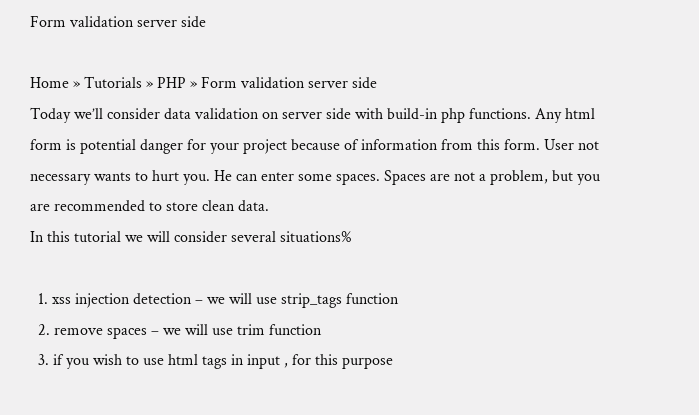Form validation server side

Home » Tutorials » PHP » Form validation server side
Today we’ll consider data validation on server side with build-in php functions. Any html form is potential danger for your project because of information from this form. User not necessary wants to hurt you. He can enter some spaces. Spaces are not a problem, but you are recommended to store clean data.
In this tutorial we will consider several situations%

  1. xss injection detection – we will use strip_tags function
  2. remove spaces – we will use trim function
  3. if you wish to use html tags in input , for this purpose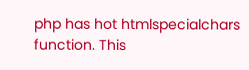php has hot htmlspecialchars function. This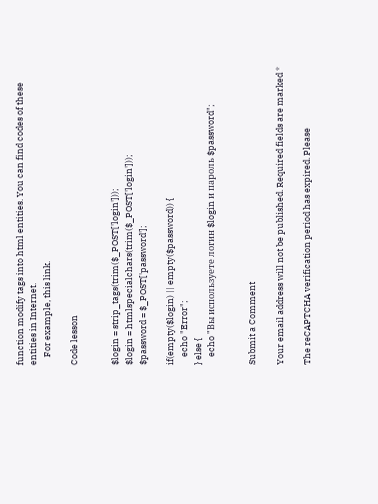function modify tags into html entities. You can find codes of these entities in Internet.
    For example, this link.

Code lesson


$login = strip_tags(trim($_POST['login']));
$login = htmlspecialchars(trim($_POST['login']));
$password = $_POST['password'];

if(empty($login) || empty($password)) {
    echo "Error";
} else {
    echo "Вы используете логин $login и пароль $password";


Submit a Comment

Your email address will not be published. Required fields are marked *

The reCAPTCHA verification period has expired. Please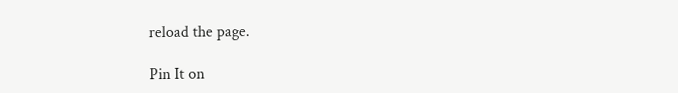reload the page.

Pin It on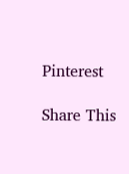Pinterest

Share This